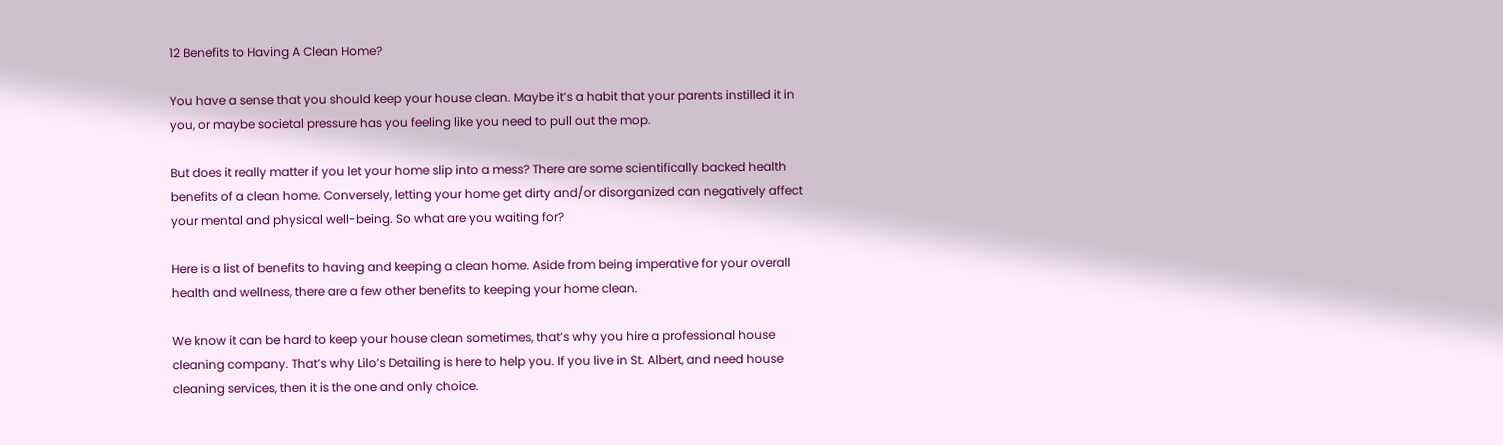12 Benefits to Having A Clean Home?

You have a sense that you should keep your house clean. Maybe it’s a habit that your parents instilled it in you, or maybe societal pressure has you feeling like you need to pull out the mop.

But does it really matter if you let your home slip into a mess? There are some scientifically backed health benefits of a clean home. Conversely, letting your home get dirty and/or disorganized can negatively affect your mental and physical well-being. So what are you waiting for?

Here is a list of benefits to having and keeping a clean home. Aside from being imperative for your overall health and wellness, there are a few other benefits to keeping your home clean.

We know it can be hard to keep your house clean sometimes, that’s why you hire a professional house cleaning company. That’s why Lilo’s Detailing is here to help you. If you live in St. Albert, and need house cleaning services, then it is the one and only choice.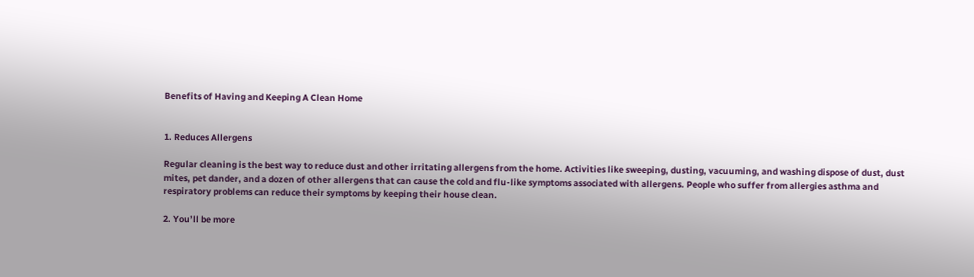Benefits of Having and Keeping A Clean Home


1. Reduces Allergens

Regular cleaning is the best way to reduce dust and other irritating allergens from the home. Activities like sweeping, dusting, vacuuming, and washing dispose of dust, dust mites, pet dander, and a dozen of other allergens that can cause the cold and flu-like symptoms associated with allergens. People who suffer from allergies asthma and respiratory problems can reduce their symptoms by keeping their house clean.

2. You’ll be more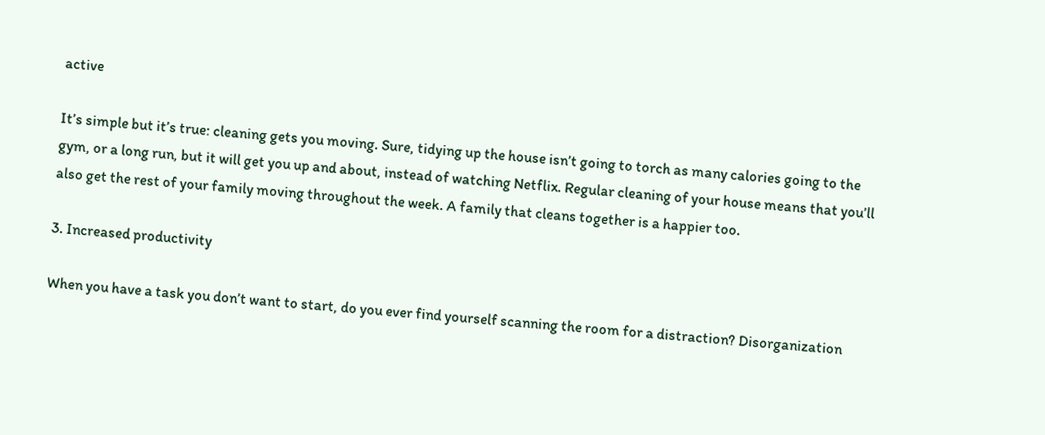active

It’s simple but it’s true: cleaning gets you moving. Sure, tidying up the house isn’t going to torch as many calories going to the gym, or a long run, but it will get you up and about, instead of watching Netflix. Regular cleaning of your house means that you’ll also get the rest of your family moving throughout the week. A family that cleans together is a happier too.

3. Increased productivity

When you have a task you don’t want to start, do you ever find yourself scanning the room for a distraction? Disorganization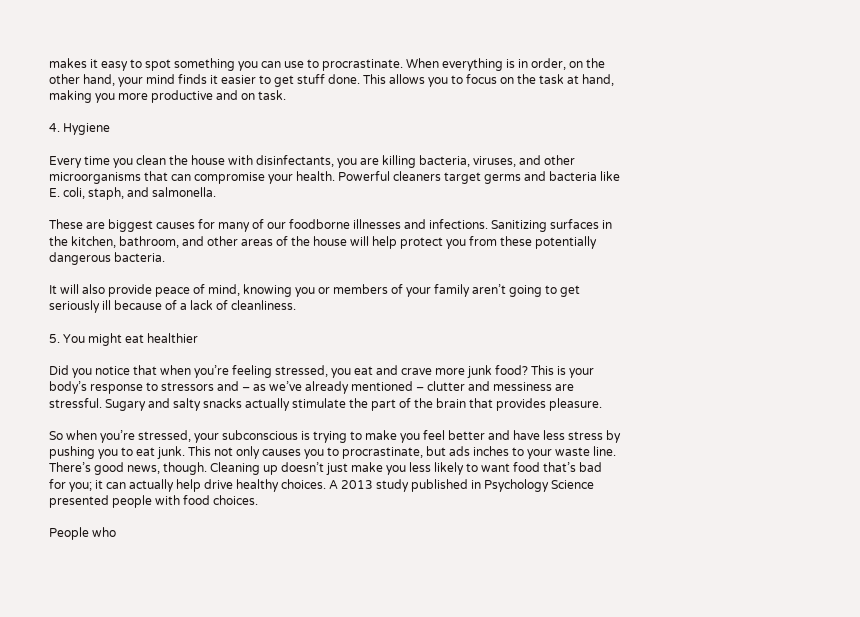makes it easy to spot something you can use to procrastinate. When everything is in order, on the other hand, your mind finds it easier to get stuff done. This allows you to focus on the task at hand, making you more productive and on task.

4. Hygiene

Every time you clean the house with disinfectants, you are killing bacteria, viruses, and other microorganisms that can compromise your health. Powerful cleaners target germs and bacteria like E. coli, staph, and salmonella.

These are biggest causes for many of our foodborne illnesses and infections. Sanitizing surfaces in the kitchen, bathroom, and other areas of the house will help protect you from these potentially dangerous bacteria.

It will also provide peace of mind, knowing you or members of your family aren’t going to get seriously ill because of a lack of cleanliness.

5. You might eat healthier

Did you notice that when you’re feeling stressed, you eat and crave more junk food? This is your body’s response to stressors and – as we’ve already mentioned – clutter and messiness are stressful. Sugary and salty snacks actually stimulate the part of the brain that provides pleasure.

So when you’re stressed, your subconscious is trying to make you feel better and have less stress by pushing you to eat junk. This not only causes you to procrastinate, but ads inches to your waste line. There’s good news, though. Cleaning up doesn’t just make you less likely to want food that’s bad for you; it can actually help drive healthy choices. A 2013 study published in Psychology Science presented people with food choices.

People who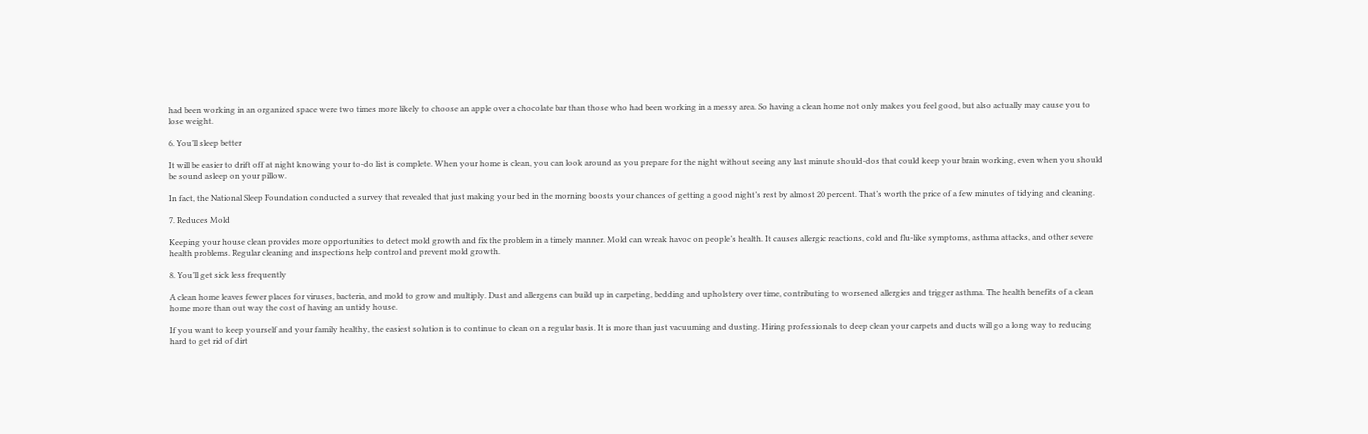had been working in an organized space were two times more likely to choose an apple over a chocolate bar than those who had been working in a messy area. So having a clean home not only makes you feel good, but also actually may cause you to lose weight.

6. You’ll sleep better

It will be easier to drift off at night knowing your to-do list is complete. When your home is clean, you can look around as you prepare for the night without seeing any last minute should-dos that could keep your brain working, even when you should be sound asleep on your pillow.

In fact, the National Sleep Foundation conducted a survey that revealed that just making your bed in the morning boosts your chances of getting a good night’s rest by almost 20 percent. That’s worth the price of a few minutes of tidying and cleaning.

7. Reduces Mold

Keeping your house clean provides more opportunities to detect mold growth and fix the problem in a timely manner. Mold can wreak havoc on people’s health. It causes allergic reactions, cold and flu-like symptoms, asthma attacks, and other severe health problems. Regular cleaning and inspections help control and prevent mold growth.

8. You’ll get sick less frequently

A clean home leaves fewer places for viruses, bacteria, and mold to grow and multiply. Dust and allergens can build up in carpeting, bedding and upholstery over time, contributing to worsened allergies and trigger asthma. The health benefits of a clean home more than out way the cost of having an untidy house.

If you want to keep yourself and your family healthy, the easiest solution is to continue to clean on a regular basis. It is more than just vacuuming and dusting. Hiring professionals to deep clean your carpets and ducts will go a long way to reducing hard to get rid of dirt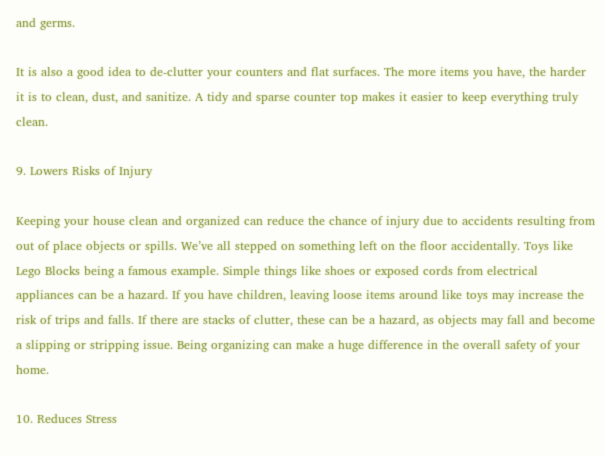and germs.

It is also a good idea to de-clutter your counters and flat surfaces. The more items you have, the harder it is to clean, dust, and sanitize. A tidy and sparse counter top makes it easier to keep everything truly clean.

9. Lowers Risks of Injury

Keeping your house clean and organized can reduce the chance of injury due to accidents resulting from out of place objects or spills. We’ve all stepped on something left on the floor accidentally. Toys like Lego Blocks being a famous example. Simple things like shoes or exposed cords from electrical appliances can be a hazard. If you have children, leaving loose items around like toys may increase the risk of trips and falls. If there are stacks of clutter, these can be a hazard, as objects may fall and become a slipping or stripping issue. Being organizing can make a huge difference in the overall safety of your home.

10. Reduces Stress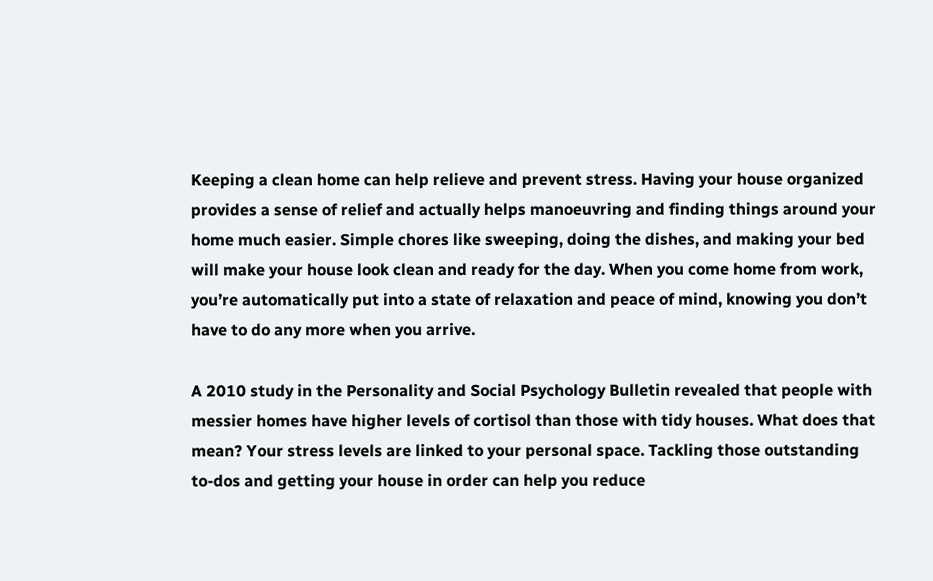Keeping a clean home can help relieve and prevent stress. Having your house organized provides a sense of relief and actually helps manoeuvring and finding things around your home much easier. Simple chores like sweeping, doing the dishes, and making your bed will make your house look clean and ready for the day. When you come home from work, you’re automatically put into a state of relaxation and peace of mind, knowing you don’t have to do any more when you arrive.

A 2010 study in the Personality and Social Psychology Bulletin revealed that people with messier homes have higher levels of cortisol than those with tidy houses. What does that mean? Your stress levels are linked to your personal space. Tackling those outstanding to-dos and getting your house in order can help you reduce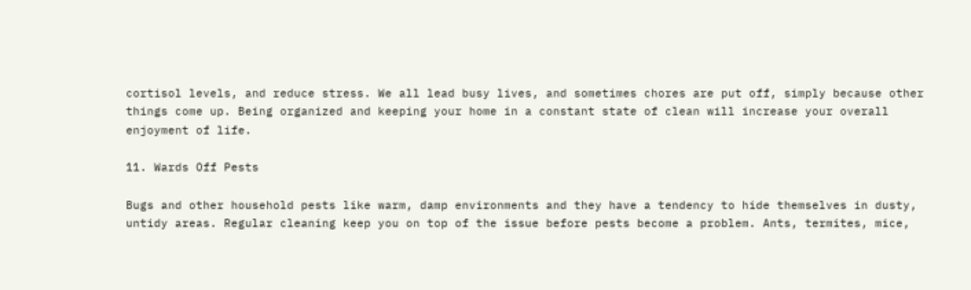cortisol levels, and reduce stress. We all lead busy lives, and sometimes chores are put off, simply because other things come up. Being organized and keeping your home in a constant state of clean will increase your overall enjoyment of life.

11. Wards Off Pests

Bugs and other household pests like warm, damp environments and they have a tendency to hide themselves in dusty, untidy areas. Regular cleaning keep you on top of the issue before pests become a problem. Ants, termites, mice,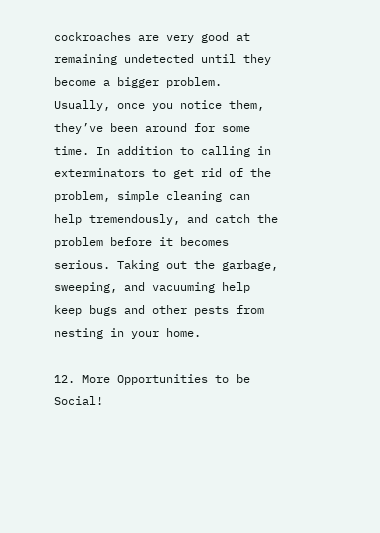cockroaches are very good at remaining undetected until they become a bigger problem. Usually, once you notice them, they’ve been around for some time. In addition to calling in exterminators to get rid of the problem, simple cleaning can help tremendously, and catch the problem before it becomes serious. Taking out the garbage, sweeping, and vacuuming help keep bugs and other pests from nesting in your home.

12. More Opportunities to be Social!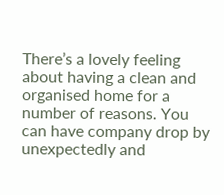There’s a lovely feeling about having a clean and organised home for a number of reasons. You can have company drop by unexpectedly and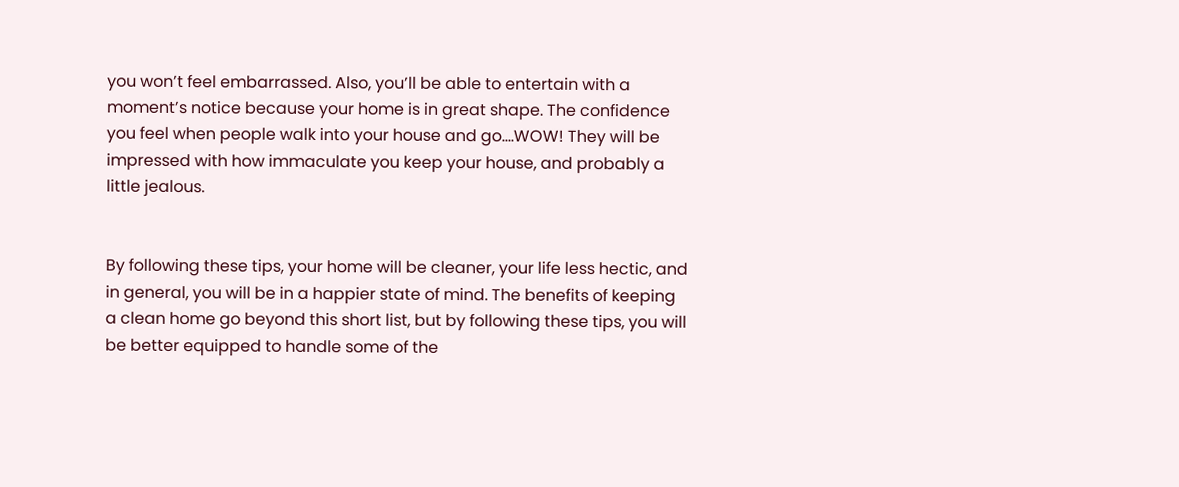you won’t feel embarrassed. Also, you’ll be able to entertain with a moment’s notice because your home is in great shape. The confidence you feel when people walk into your house and go….WOW! They will be impressed with how immaculate you keep your house, and probably a little jealous.


By following these tips, your home will be cleaner, your life less hectic, and in general, you will be in a happier state of mind. The benefits of keeping a clean home go beyond this short list, but by following these tips, you will be better equipped to handle some of the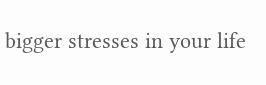bigger stresses in your life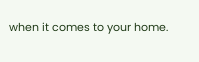when it comes to your home.